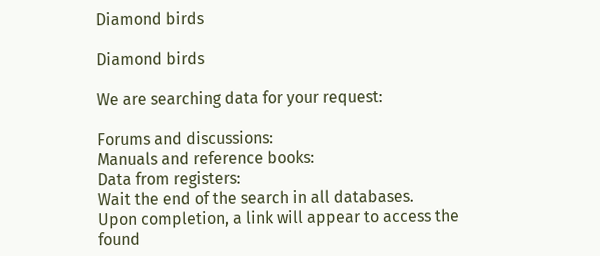Diamond birds

Diamond birds

We are searching data for your request:

Forums and discussions:
Manuals and reference books:
Data from registers:
Wait the end of the search in all databases.
Upon completion, a link will appear to access the found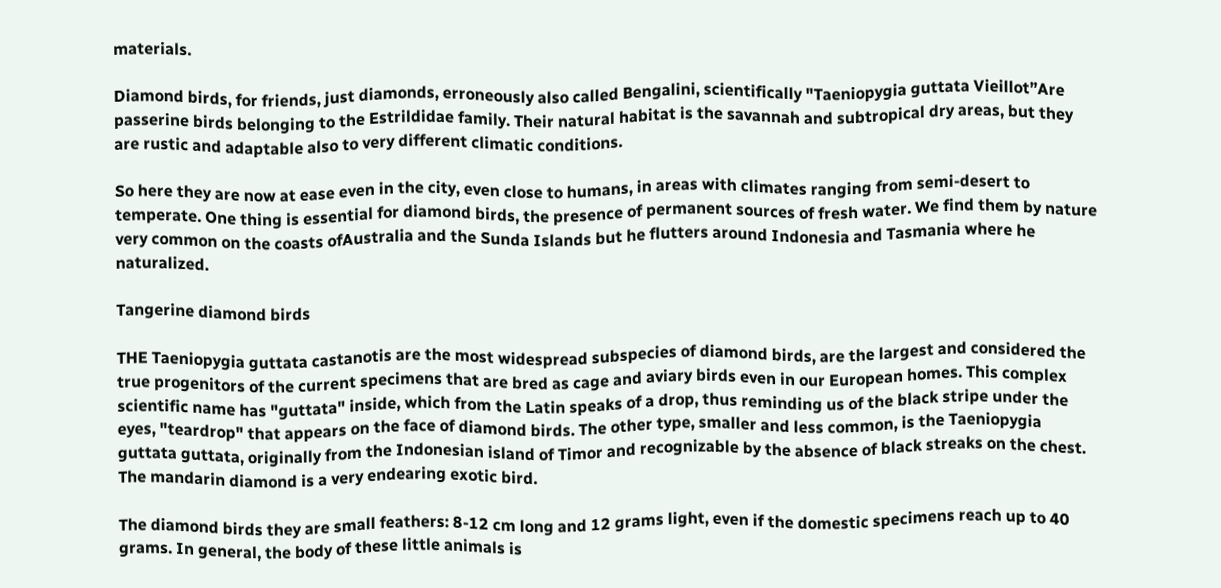materials.

Diamond birds, for friends, just diamonds, erroneously also called Bengalini, scientifically "Taeniopygia guttata Vieillot”Are passerine birds belonging to the Estrildidae family. Their natural habitat is the savannah and subtropical dry areas, but they are rustic and adaptable also to very different climatic conditions.

So here they are now at ease even in the city, even close to humans, in areas with climates ranging from semi-desert to temperate. One thing is essential for diamond birds, the presence of permanent sources of fresh water. We find them by nature very common on the coasts ofAustralia and the Sunda Islands but he flutters around Indonesia and Tasmania where he naturalized.

Tangerine diamond birds

THE Taeniopygia guttata castanotis are the most widespread subspecies of diamond birds, are the largest and considered the true progenitors of the current specimens that are bred as cage and aviary birds even in our European homes. This complex scientific name has "guttata" inside, which from the Latin speaks of a drop, thus reminding us of the black stripe under the eyes, "teardrop" that appears on the face of diamond birds. The other type, smaller and less common, is the Taeniopygia guttata guttata, originally from the Indonesian island of Timor and recognizable by the absence of black streaks on the chest. The mandarin diamond is a very endearing exotic bird.

The diamond birds they are small feathers: 8-12 cm long and 12 grams light, even if the domestic specimens reach up to 40 grams. In general, the body of these little animals is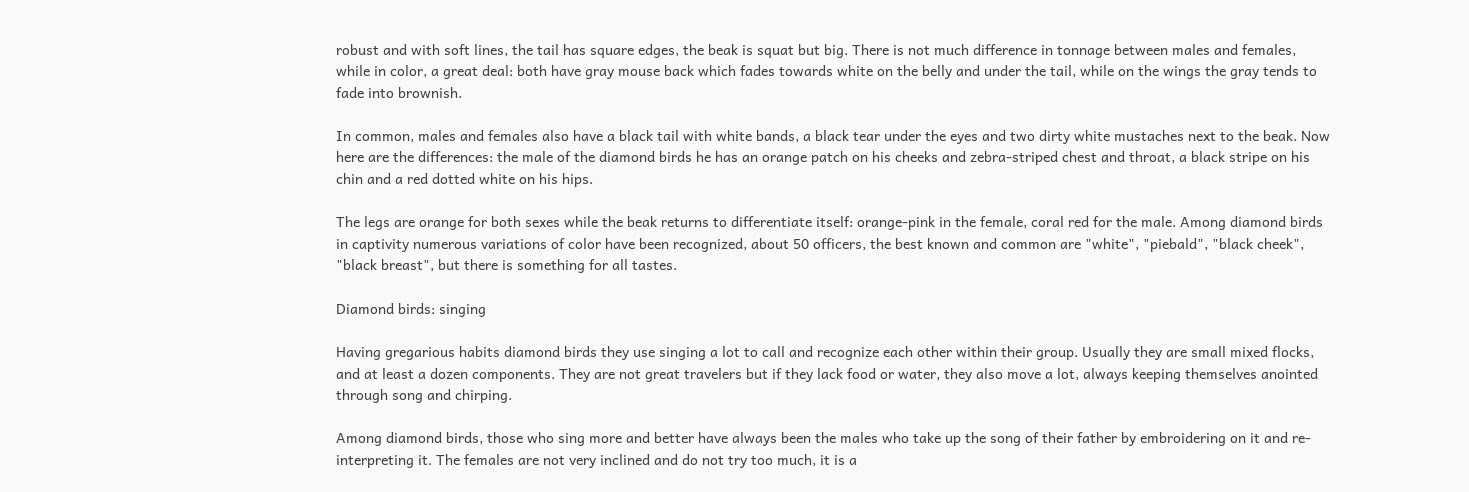robust and with soft lines, the tail has square edges, the beak is squat but big. There is not much difference in tonnage between males and females, while in color, a great deal: both have gray mouse back which fades towards white on the belly and under the tail, while on the wings the gray tends to fade into brownish.

In common, males and females also have a black tail with white bands, a black tear under the eyes and two dirty white mustaches next to the beak. Now here are the differences: the male of the diamond birds he has an orange patch on his cheeks and zebra-striped chest and throat, a black stripe on his chin and a red dotted white on his hips.

The legs are orange for both sexes while the beak returns to differentiate itself: orange-pink in the female, coral red for the male. Among diamond birds in captivity numerous variations of color have been recognized, about 50 officers, the best known and common are "white", "piebald", "black cheek", "black breast", but there is something for all tastes.

Diamond birds: singing

Having gregarious habits diamond birds they use singing a lot to call and recognize each other within their group. Usually they are small mixed flocks, and at least a dozen components. They are not great travelers but if they lack food or water, they also move a lot, always keeping themselves anointed through song and chirping.

Among diamond birds, those who sing more and better have always been the males who take up the song of their father by embroidering on it and re-interpreting it. The females are not very inclined and do not try too much, it is a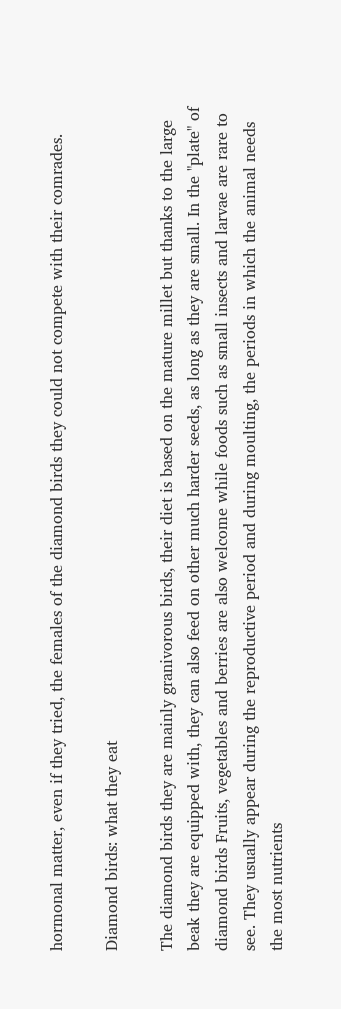hormonal matter, even if they tried, the females of the diamond birds they could not compete with their comrades.

Diamond birds: what they eat

The diamond birds they are mainly granivorous birds, their diet is based on the mature millet but thanks to the large beak they are equipped with, they can also feed on other much harder seeds, as long as they are small. In the "plate" of diamond birds Fruits, vegetables and berries are also welcome while foods such as small insects and larvae are rare to see. They usually appear during the reproductive period and during moulting, the periods in which the animal needs the most nutrients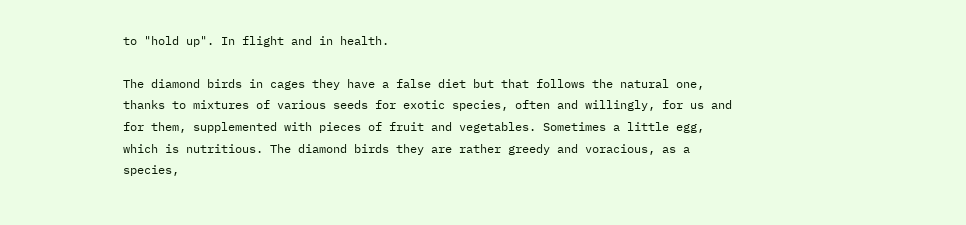to "hold up". In flight and in health.

The diamond birds in cages they have a false diet but that follows the natural one, thanks to mixtures of various seeds for exotic species, often and willingly, for us and for them, supplemented with pieces of fruit and vegetables. Sometimes a little egg, which is nutritious. The diamond birds they are rather greedy and voracious, as a species,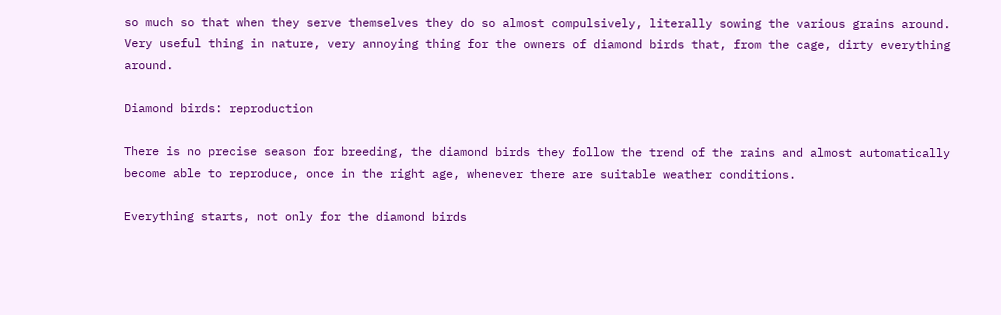so much so that when they serve themselves they do so almost compulsively, literally sowing the various grains around. Very useful thing in nature, very annoying thing for the owners of diamond birds that, from the cage, dirty everything around.

Diamond birds: reproduction

There is no precise season for breeding, the diamond birds they follow the trend of the rains and almost automatically become able to reproduce, once in the right age, whenever there are suitable weather conditions.

Everything starts, not only for the diamond birds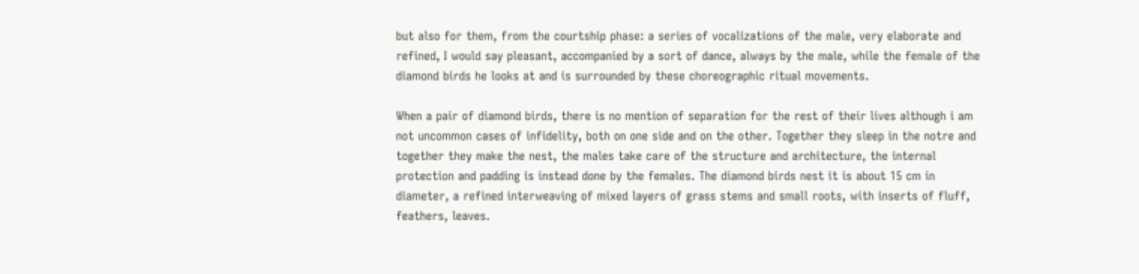but also for them, from the courtship phase: a series of vocalizations of the male, very elaborate and refined, I would say pleasant, accompanied by a sort of dance, always by the male, while the female of the diamond birds he looks at and is surrounded by these choreographic ritual movements.

When a pair of diamond birds, there is no mention of separation for the rest of their lives although i am not uncommon cases of infidelity, both on one side and on the other. Together they sleep in the notre and together they make the nest, the males take care of the structure and architecture, the internal protection and padding is instead done by the females. The diamond birds nest it is about 15 cm in diameter, a refined interweaving of mixed layers of grass stems and small roots, with inserts of fluff, feathers, leaves.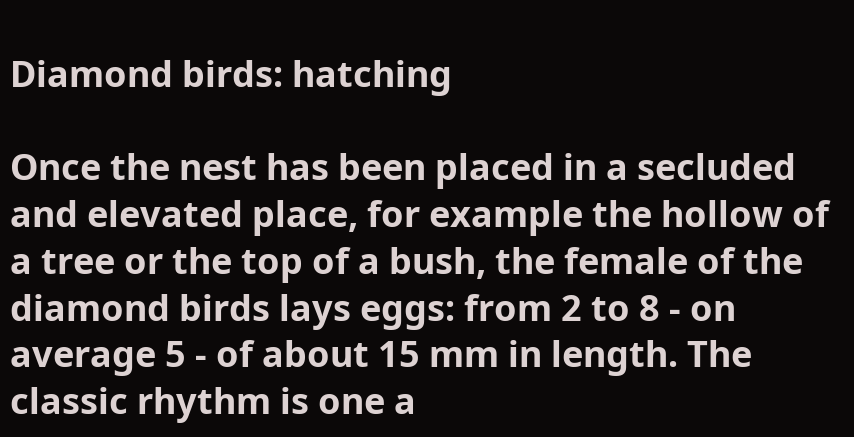Diamond birds: hatching

Once the nest has been placed in a secluded and elevated place, for example the hollow of a tree or the top of a bush, the female of the diamond birds lays eggs: from 2 to 8 - on average 5 - of about 15 mm in length. The classic rhythm is one a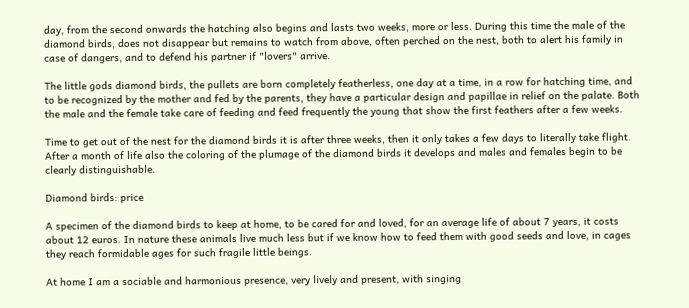day, from the second onwards the hatching also begins and lasts two weeks, more or less. During this time the male of the diamond birds, does not disappear but remains to watch from above, often perched on the nest, both to alert his family in case of dangers, and to defend his partner if "lovers" arrive.

The little gods diamond birds, the pullets are born completely featherless, one day at a time, in a row for hatching time, and to be recognized by the mother and fed by the parents, they have a particular design and papillae in relief on the palate. Both the male and the female take care of feeding and feed frequently the young that show the first feathers after a few weeks.

Time to get out of the nest for the diamond birds it is after three weeks, then it only takes a few days to literally take flight. After a month of life also the coloring of the plumage of the diamond birds it develops and males and females begin to be clearly distinguishable.

Diamond birds: price

A specimen of the diamond birds to keep at home, to be cared for and loved, for an average life of about 7 years, it costs about 12 euros. In nature these animals live much less but if we know how to feed them with good seeds and love, in cages they reach formidable ages for such fragile little beings.

At home I am a sociable and harmonious presence, very lively and present, with singing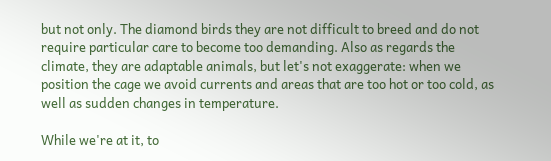but not only. The diamond birds they are not difficult to breed and do not require particular care to become too demanding. Also as regards the climate, they are adaptable animals, but let's not exaggerate: when we position the cage we avoid currents and areas that are too hot or too cold, as well as sudden changes in temperature.

While we're at it, to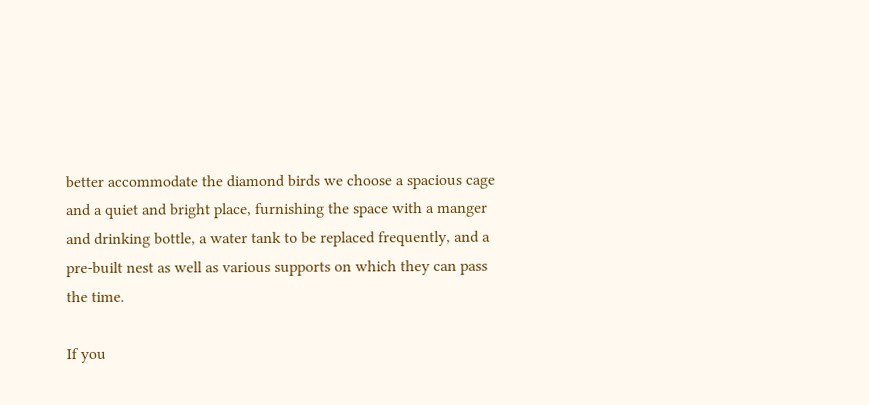better accommodate the diamond birds we choose a spacious cage and a quiet and bright place, furnishing the space with a manger and drinking bottle, a water tank to be replaced frequently, and a pre-built nest as well as various supports on which they can pass the time.

If you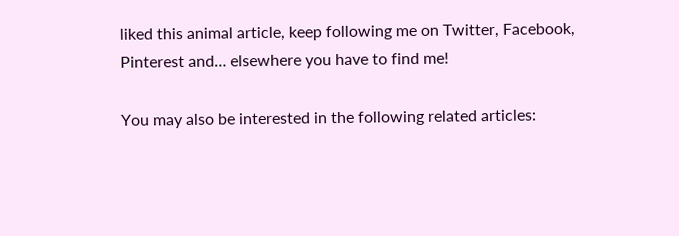liked this animal article, keep following me on Twitter, Facebook, Pinterest and… elsewhere you have to find me!

You may also be interested in the following related articles: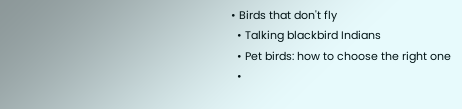• Birds that don't fly
  • Talking blackbird Indians
  • Pet birds: how to choose the right one
  •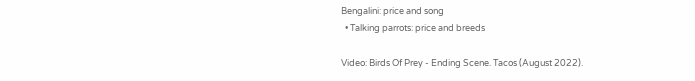Bengalini: price and song
  • Talking parrots: price and breeds

Video: Birds Of Prey - Ending Scene. Tacos (August 2022).